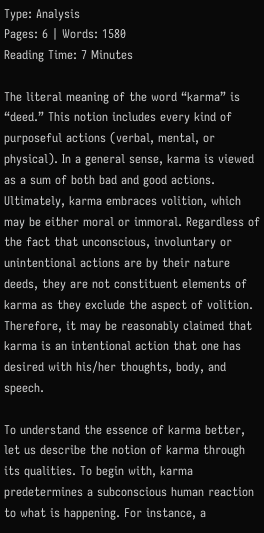Type: Analysis
Pages: 6 | Words: 1580
Reading Time: 7 Minutes

The literal meaning of the word “karma” is “deed.” This notion includes every kind of purposeful actions (verbal, mental, or physical). In a general sense, karma is viewed as a sum of both bad and good actions. Ultimately, karma embraces volition, which may be either moral or immoral. Regardless of the fact that unconscious, involuntary or unintentional actions are by their nature deeds, they are not constituent elements of karma as they exclude the aspect of volition. Therefore, it may be reasonably claimed that karma is an intentional action that one has desired with his/her thoughts, body, and speech.

To understand the essence of karma better, let us describe the notion of karma through its qualities. To begin with, karma predetermines a subconscious human reaction to what is happening. For instance, a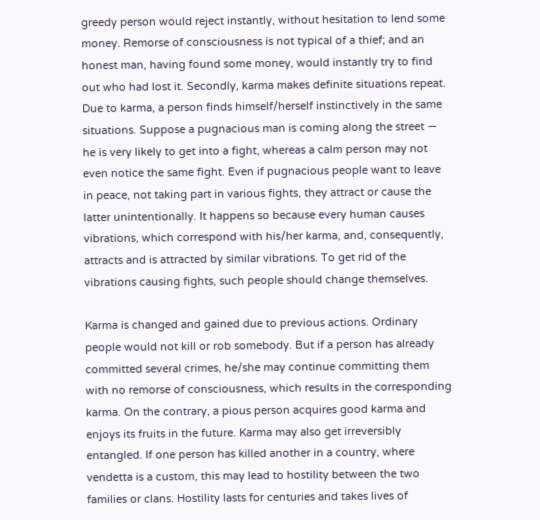greedy person would reject instantly, without hesitation to lend some money. Remorse of consciousness is not typical of a thief; and an honest man, having found some money, would instantly try to find out who had lost it. Secondly, karma makes definite situations repeat. Due to karma, a person finds himself/herself instinctively in the same situations. Suppose a pugnacious man is coming along the street — he is very likely to get into a fight, whereas a calm person may not even notice the same fight. Even if pugnacious people want to leave in peace, not taking part in various fights, they attract or cause the latter unintentionally. It happens so because every human causes vibrations, which correspond with his/her karma, and, consequently, attracts and is attracted by similar vibrations. To get rid of the vibrations causing fights, such people should change themselves.

Karma is changed and gained due to previous actions. Ordinary people would not kill or rob somebody. But if a person has already committed several crimes, he/she may continue committing them with no remorse of consciousness, which results in the corresponding karma. On the contrary, a pious person acquires good karma and enjoys its fruits in the future. Karma may also get irreversibly entangled. If one person has killed another in a country, where vendetta is a custom, this may lead to hostility between the two families or clans. Hostility lasts for centuries and takes lives of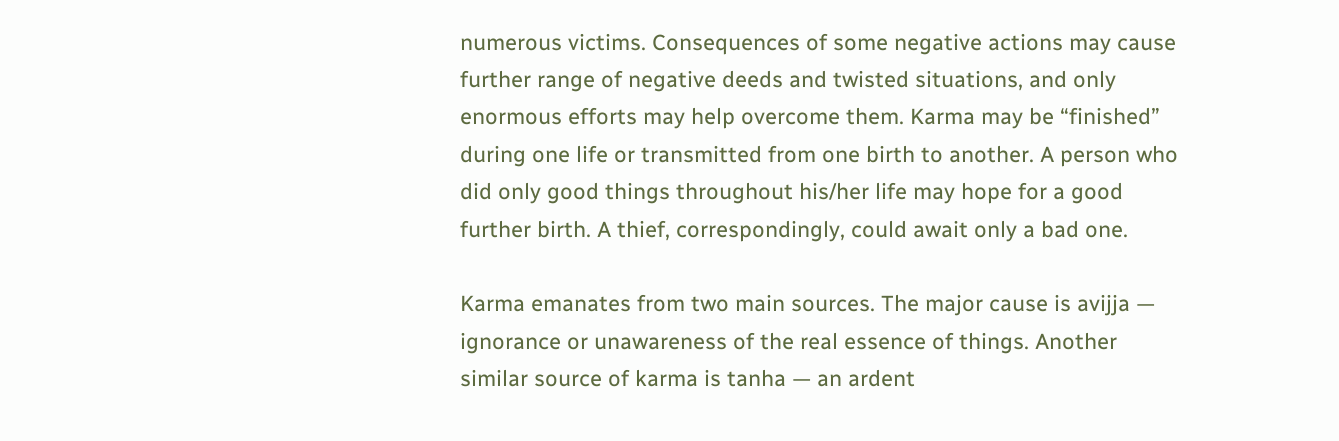numerous victims. Consequences of some negative actions may cause further range of negative deeds and twisted situations, and only enormous efforts may help overcome them. Karma may be “finished” during one life or transmitted from one birth to another. A person who did only good things throughout his/her life may hope for a good further birth. A thief, correspondingly, could await only a bad one.

Karma emanates from two main sources. The major cause is avijja — ignorance or unawareness of the real essence of things. Another similar source of karma is tanha — an ardent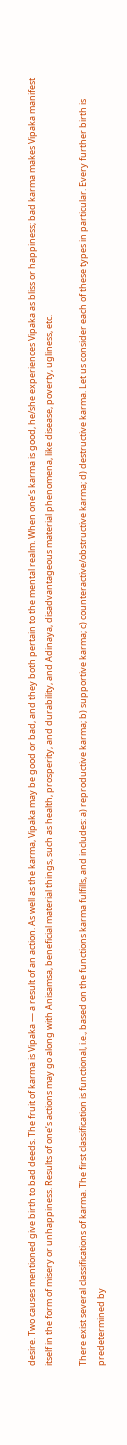desire. Two causes mentioned give birth to bad deeds. The fruit of karma is Vipaka — a result of an action. As well as the karma, Vipaka may be good or bad, and they both pertain to the mental realm. When one’s karma is good, he/she experiences Vipaka as bliss or happiness; bad karma makes Vipaka manifest itself in the form of misery or unhappiness. Results of one’s actions may go along with Anisamsa, beneficial material things, such as health, prosperity, and durability, and Adinaya, disadvantageous material phenomena, like disease, poverty, ugliness, etc.

There exist several classifications of karma. The first classification is functional, i.e., based on the functions karma fulfills, and includes: a) reproductive karma; b) supportive karma; c) counteractive/obstructive karma; d) destructive karma. Let us consider each of these types in particular. Every further birth is predetermined by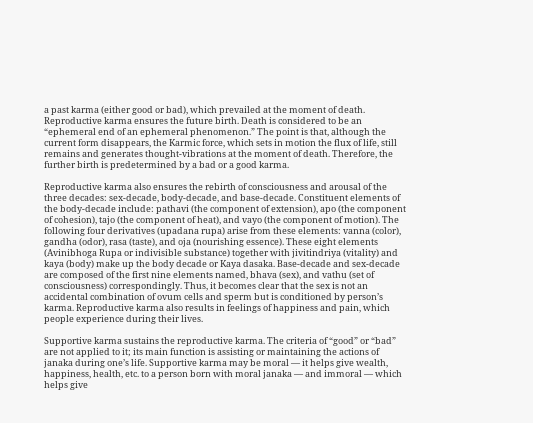a past karma (either good or bad), which prevailed at the moment of death. Reproductive karma ensures the future birth. Death is considered to be an “ephemeral end of an ephemeral phenomenon.” The point is that, although the current form disappears, the Karmic force, which sets in motion the flux of life, still remains and generates thought-vibrations at the moment of death. Therefore, the further birth is predetermined by a bad or a good karma.

Reproductive karma also ensures the rebirth of consciousness and arousal of the three decades: sex-decade, body-decade, and base-decade. Constituent elements of the body-decade include: pathavi (the component of extension), apo (the component of cohesion), tajo (the component of heat), and vayo (the component of motion). The following four derivatives (upadana rupa) arise from these elements: vanna (color), gandha (odor), rasa (taste), and oja (nourishing essence). These eight elements (Avinibhoga Rupa or indivisible substance) together with jivitindriya (vitality) and kaya (body) make up the body decade or Kaya dasaka. Base-decade and sex-decade are composed of the first nine elements named, bhava (sex), and vathu (set of consciousness) correspondingly. Thus, it becomes clear that the sex is not an accidental combination of ovum cells and sperm but is conditioned by person’s karma. Reproductive karma also results in feelings of happiness and pain, which people experience during their lives.

Supportive karma sustains the reproductive karma. The criteria of “good” or “bad” are not applied to it; its main function is assisting or maintaining the actions of janaka during one’s life. Supportive karma may be moral — it helps give wealth, happiness, health, etc. to a person born with moral janaka — and immoral — which helps give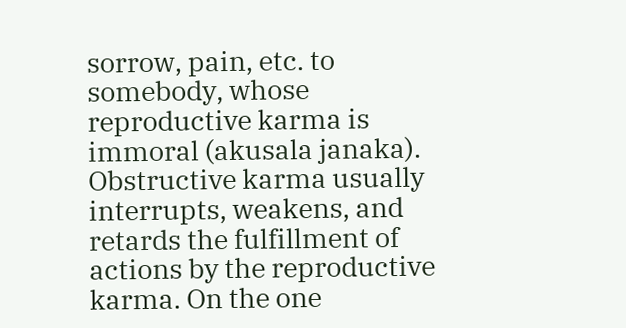sorrow, pain, etc. to somebody, whose reproductive karma is immoral (akusala janaka). Obstructive karma usually interrupts, weakens, and retards the fulfillment of actions by the reproductive karma. On the one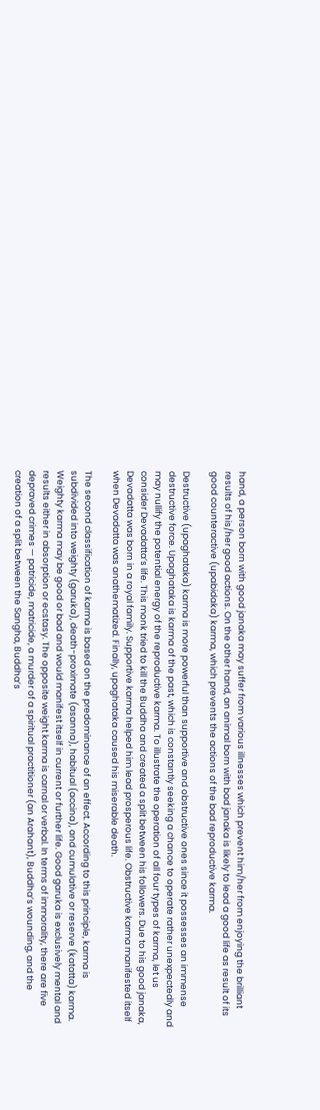hand, a person born with good janaka may suffer from various illnesses which prevent him/her from enjoying the brilliant results of his/her good actions. On the other hand, an animal born with bad janaka is likely to lead a good life as result of its good counteractive (upabidaka) karma, which prevents the actions of the bad reproductive karma.

Destructive (upaghataka) karma is more powerful than supportive and obstructive ones since it possesses an immense destructive force. Upaghataka is karma of the past, which is constantly seeking a chance to operate rather unexpectedly and may nullify the potential energy of the reproductive karma. To illustrate the operation of all four types of karma, let us consider Devadatta’s life. This monk tried to kill the Buddha and created a split between his followers. Due to his good janaka, Devadatta was born in a royal family. Supportive karma helped him lead prosperous life. Obstructive karma manifested itself when Devadatta was anathematized. Finally, upaghataka caused his miserable death.

The second classification of karma is based on the predominance of an effect. According to this principle, karma is subdivided into weighty (garuka), death-proximate (asanna), habitual (accina), and cumulative or reserve (katatta) karma. Weighty karma may be good or bad and would manifest itself in current or further life. Good garuka is exclusively mental and results either in absorption or ecstasy. The opposite weight karma is carnal or verbal. In terms of immorality, there are five depraved crimes — patricide, matricide, a murder of a spiritual practitioner (an Arahant), Buddha’s wounding, and the creation of a split between the Sangha, Buddha’s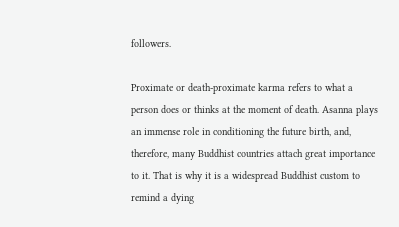followers.

Proximate or death-proximate karma refers to what a person does or thinks at the moment of death. Asanna plays an immense role in conditioning the future birth, and, therefore, many Buddhist countries attach great importance to it. That is why it is a widespread Buddhist custom to remind a dying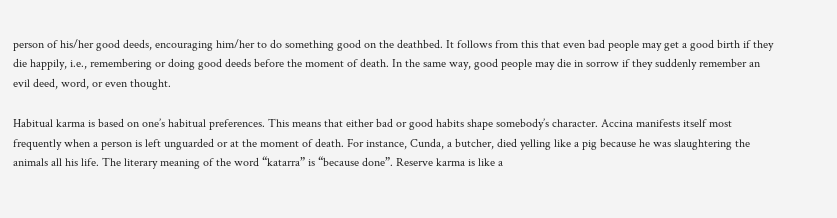person of his/her good deeds, encouraging him/her to do something good on the deathbed. It follows from this that even bad people may get a good birth if they die happily, i.e., remembering or doing good deeds before the moment of death. In the same way, good people may die in sorrow if they suddenly remember an evil deed, word, or even thought.

Habitual karma is based on one’s habitual preferences. This means that either bad or good habits shape somebody’s character. Accina manifests itself most frequently when a person is left unguarded or at the moment of death. For instance, Cunda, a butcher, died yelling like a pig because he was slaughtering the animals all his life. The literary meaning of the word “katarra” is “because done”. Reserve karma is like a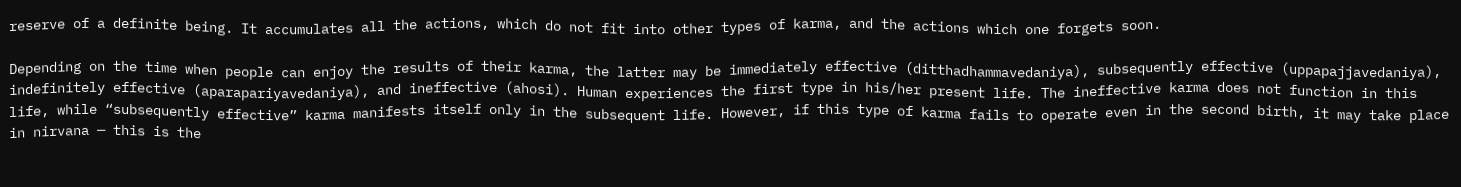reserve of a definite being. It accumulates all the actions, which do not fit into other types of karma, and the actions which one forgets soon.

Depending on the time when people can enjoy the results of their karma, the latter may be immediately effective (ditthadhammavedaniya), subsequently effective (uppapajjavedaniya), indefinitely effective (aparapariyavedaniya), and ineffective (ahosi). Human experiences the first type in his/her present life. The ineffective karma does not function in this life, while “subsequently effective” karma manifests itself only in the subsequent life. However, if this type of karma fails to operate even in the second birth, it may take place in nirvana — this is the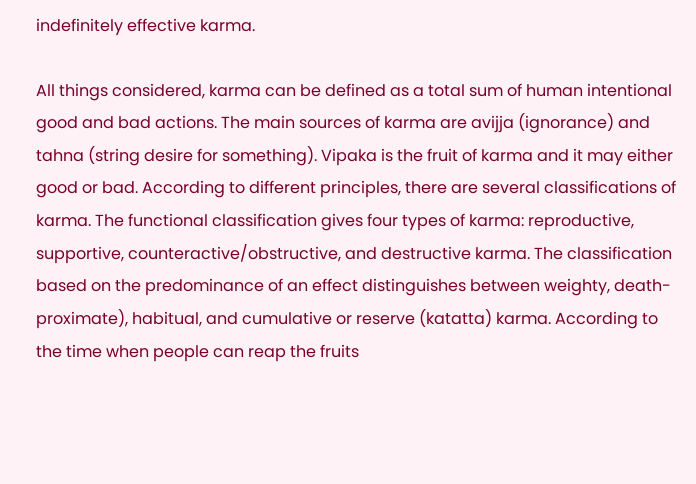indefinitely effective karma.

All things considered, karma can be defined as a total sum of human intentional good and bad actions. The main sources of karma are avijja (ignorance) and tahna (string desire for something). Vipaka is the fruit of karma and it may either good or bad. According to different principles, there are several classifications of karma. The functional classification gives four types of karma: reproductive, supportive, counteractive/obstructive, and destructive karma. The classification based on the predominance of an effect distinguishes between weighty, death-proximate), habitual, and cumulative or reserve (katatta) karma. According to the time when people can reap the fruits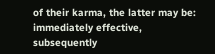of their karma, the latter may be: immediately effective, subsequently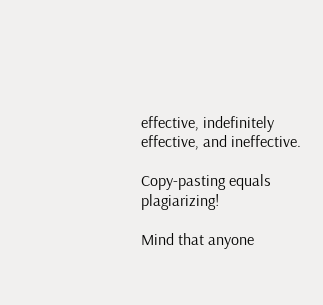effective, indefinitely effective, and ineffective.

Copy-pasting equals plagiarizing!

Mind that anyone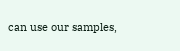can use our samples,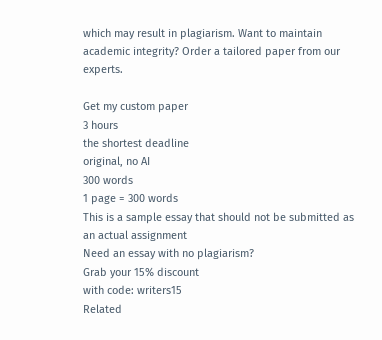which may result in plagiarism. Want to maintain academic integrity? Order a tailored paper from our experts.

Get my custom paper
3 hours
the shortest deadline
original, no AI
300 words
1 page = 300 words
This is a sample essay that should not be submitted as an actual assignment
Need an essay with no plagiarism?
Grab your 15% discount
with code: writers15
Related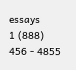essays
1 (888) 456 - 4855